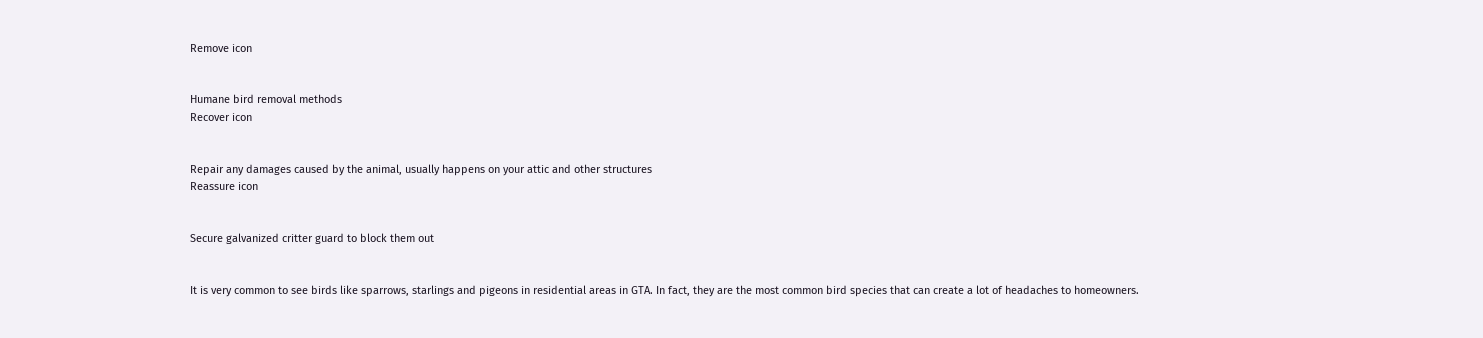Remove icon


Humane bird removal methods
Recover icon


Repair any damages caused by the animal, usually happens on your attic and other structures
Reassure icon


Secure galvanized critter guard to block them out


It is very common to see birds like sparrows, starlings and pigeons in residential areas in GTA. In fact, they are the most common bird species that can create a lot of headaches to homeowners.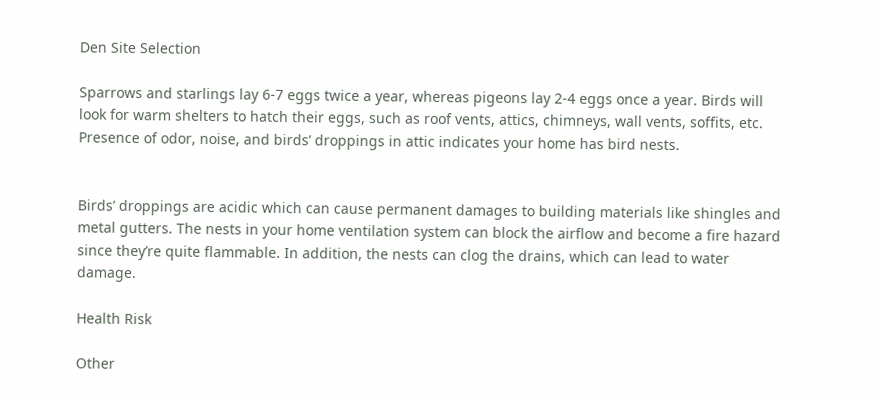Den Site Selection

Sparrows and starlings lay 6-7 eggs twice a year, whereas pigeons lay 2-4 eggs once a year. Birds will look for warm shelters to hatch their eggs, such as roof vents, attics, chimneys, wall vents, soffits, etc. Presence of odor, noise, and birds’ droppings in attic indicates your home has bird nests.


Birds’ droppings are acidic which can cause permanent damages to building materials like shingles and metal gutters. The nests in your home ventilation system can block the airflow and become a fire hazard since they’re quite flammable. In addition, the nests can clog the drains, which can lead to water damage.

Health Risk

Other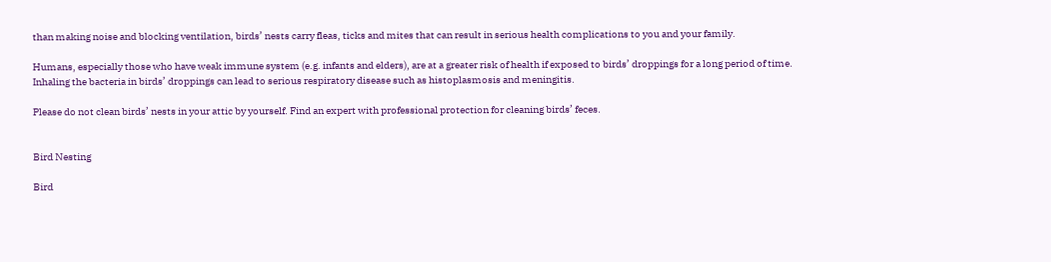than making noise and blocking ventilation, birds’ nests carry fleas, ticks and mites that can result in serious health complications to you and your family.

Humans, especially those who have weak immune system (e.g. infants and elders), are at a greater risk of health if exposed to birds’ droppings for a long period of time.  Inhaling the bacteria in birds’ droppings can lead to serious respiratory disease such as histoplasmosis and meningitis.

Please do not clean birds’ nests in your attic by yourself. Find an expert with professional protection for cleaning birds’ feces.


Bird Nesting

Bird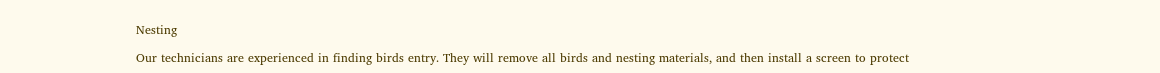Nesting

Our technicians are experienced in finding birds entry. They will remove all birds and nesting materials, and then install a screen to protect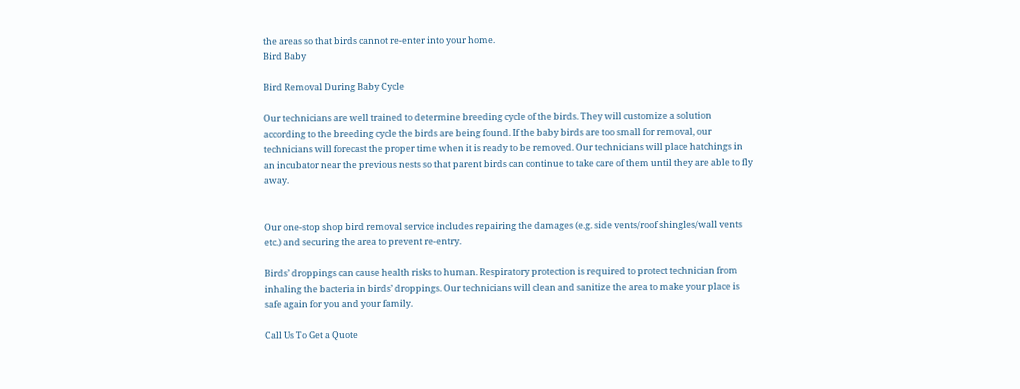the areas so that birds cannot re-enter into your home.
Bird Baby

Bird Removal During Baby Cycle

Our technicians are well trained to determine breeding cycle of the birds. They will customize a solution according to the breeding cycle the birds are being found. If the baby birds are too small for removal, our technicians will forecast the proper time when it is ready to be removed. Our technicians will place hatchings in an incubator near the previous nests so that parent birds can continue to take care of them until they are able to fly away.


Our one-stop shop bird removal service includes repairing the damages (e.g. side vents/roof shingles/wall vents etc.) and securing the area to prevent re-entry.

Birds’ droppings can cause health risks to human. Respiratory protection is required to protect technician from inhaling the bacteria in birds’ droppings. Our technicians will clean and sanitize the area to make your place is safe again for you and your family.

Call Us To Get a Quote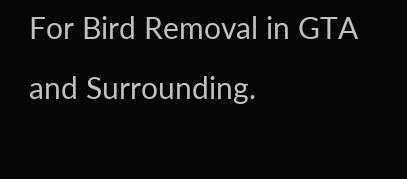For Bird Removal in GTA and Surrounding.